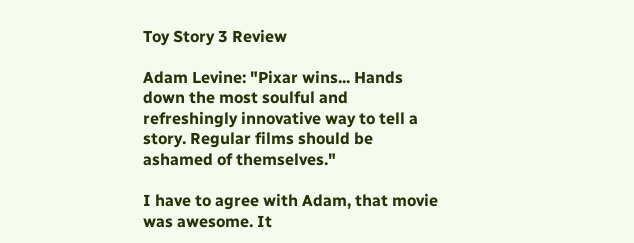Toy Story 3 Review

Adam Levine: "Pixar wins... Hands down the most soulful and refreshingly innovative way to tell a story. Regular films should be ashamed of themselves."

I have to agree with Adam, that movie was awesome. It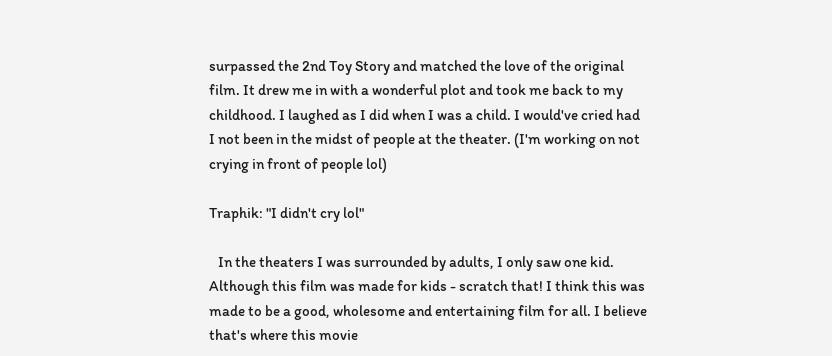surpassed the 2nd Toy Story and matched the love of the original film. It drew me in with a wonderful plot and took me back to my childhood. I laughed as I did when I was a child. I would've cried had I not been in the midst of people at the theater. (I'm working on not crying in front of people lol)

Traphik: "I didn't cry lol"

   In the theaters I was surrounded by adults, I only saw one kid. Although this film was made for kids - scratch that! I think this was made to be a good, wholesome and entertaining film for all. I believe that's where this movie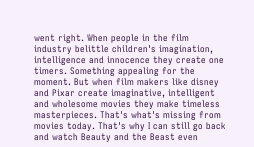went right. When people in the film industry belittle children's imagination, intelligence and innocence they create one timers. Something appealing for the moment. But when film makers like disney and Pixar create imaginative, intelligent and wholesome movies they make timeless masterpieces. That's what's missing from movies today. That's why I can still go back and watch Beauty and the Beast even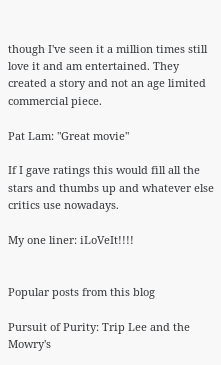though I've seen it a million times still love it and am entertained. They created a story and not an age limited commercial piece.

Pat Lam: "Great movie"

If I gave ratings this would fill all the stars and thumbs up and whatever else critics use nowadays.

My one liner: iLoVeIt!!!!


Popular posts from this blog

Pursuit of Purity: Trip Lee and the Mowry's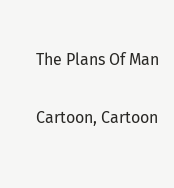The Plans Of Man

Cartoon, Cartoon